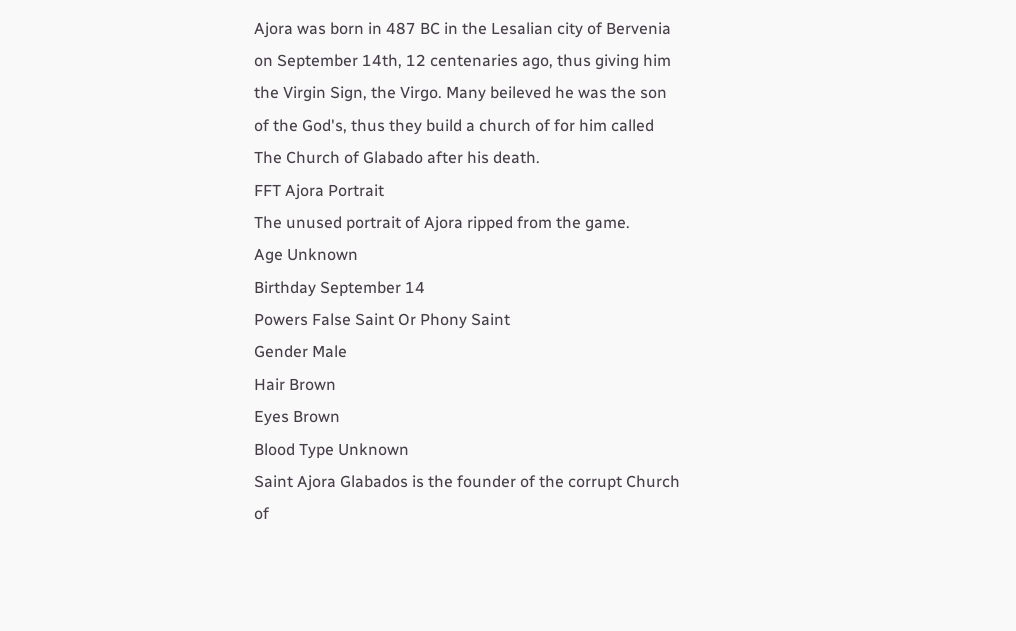Ajora was born in 487 BC in the Lesalian city of Bervenia on September 14th, 12 centenaries ago, thus giving him the Virgin Sign, the Virgo. Many beileved he was the son of the God's, thus they build a church of for him called The Church of Glabado after his death.
FFT Ajora Portrait
The unused portrait of Ajora ripped from the game.
Age Unknown
Birthday September 14
Powers False Saint Or Phony Saint
Gender Male
Hair Brown
Eyes Brown
Blood Type Unknown
Saint Ajora Glabados is the founder of the corrupt Church of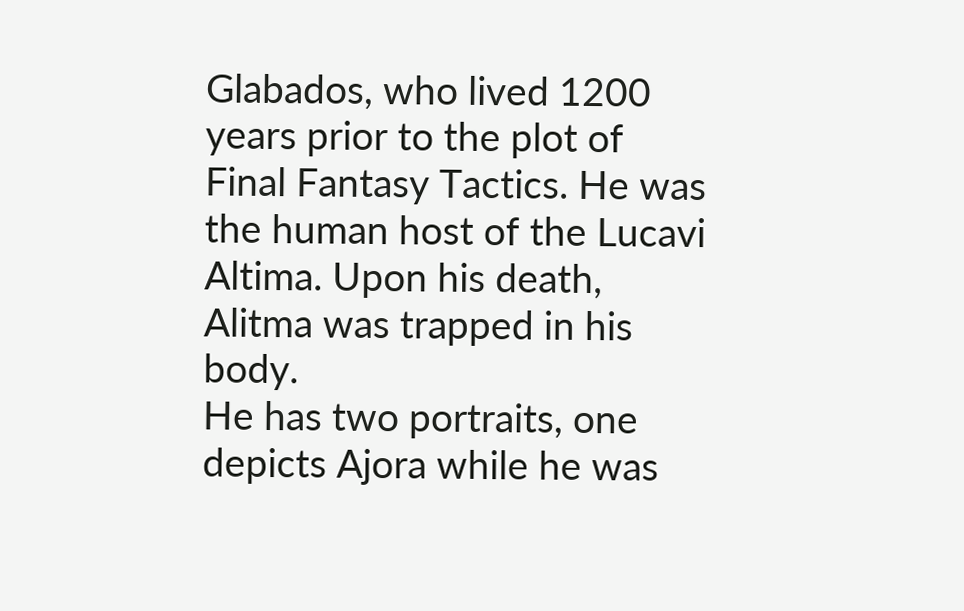Glabados, who lived 1200 years prior to the plot of Final Fantasy Tactics. He was the human host of the Lucavi Altima. Upon his death, Alitma was trapped in his body.
He has two portraits, one depicts Ajora while he was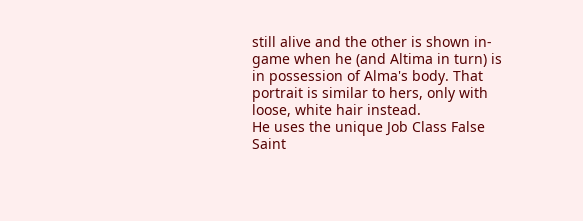still alive and the other is shown in-game when he (and Altima in turn) is in possession of Alma's body. That portrait is similar to hers, only with loose, white hair instead.
He uses the unique Job Class False Saint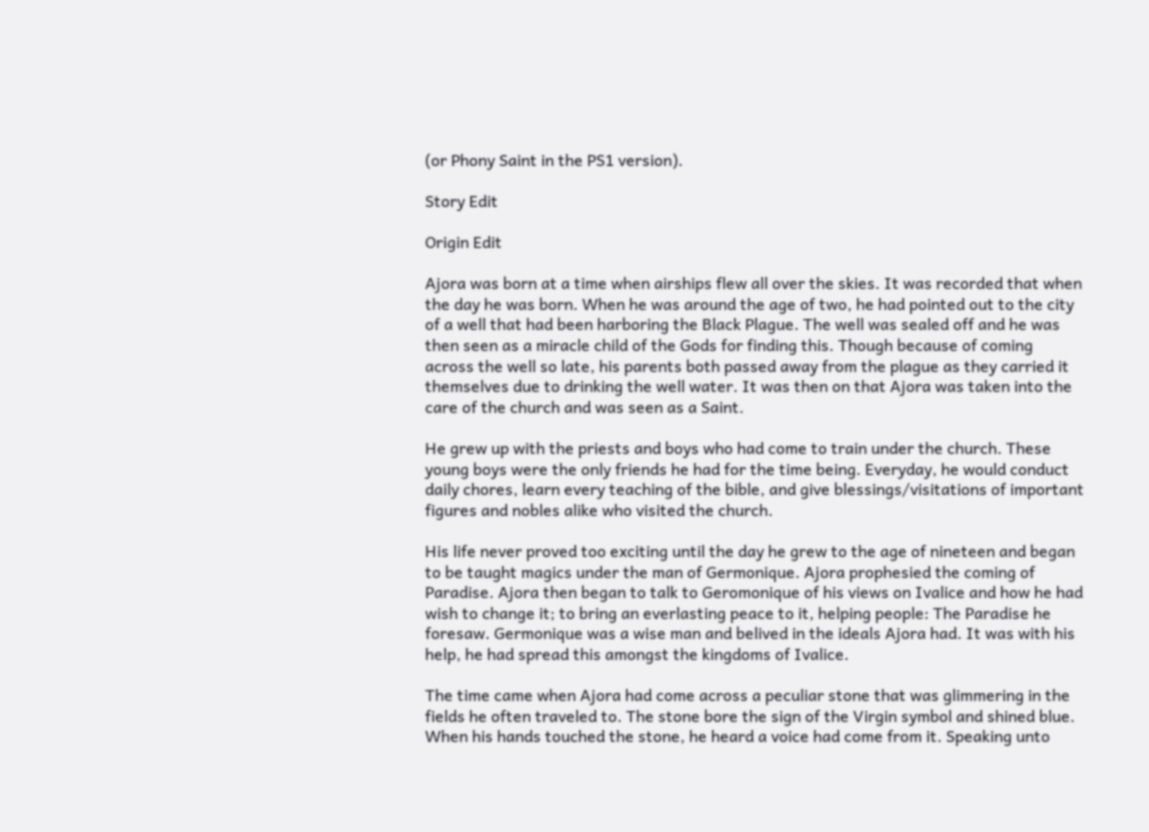(or Phony Saint in the PS1 version).

Story Edit

Origin Edit

Ajora was born at a time when airships flew all over the skies. It was recorded that when the day he was born. When he was around the age of two, he had pointed out to the city of a well that had been harboring the Black Plague. The well was sealed off and he was then seen as a miracle child of the Gods for finding this. Though because of coming across the well so late, his parents both passed away from the plague as they carried it themselves due to drinking the well water. It was then on that Ajora was taken into the care of the church and was seen as a Saint.

He grew up with the priests and boys who had come to train under the church. These young boys were the only friends he had for the time being. Everyday, he would conduct daily chores, learn every teaching of the bible, and give blessings/visitations of important figures and nobles alike who visited the church.

His life never proved too exciting until the day he grew to the age of nineteen and began to be taught magics under the man of Germonique. Ajora prophesied the coming of Paradise. Ajora then began to talk to Geromonique of his views on Ivalice and how he had wish to change it; to bring an everlasting peace to it, helping people: The Paradise he foresaw. Germonique was a wise man and belived in the ideals Ajora had. It was with his help, he had spread this amongst the kingdoms of Ivalice.

The time came when Ajora had come across a peculiar stone that was glimmering in the fields he often traveled to. The stone bore the sign of the Virgin symbol and shined blue. When his hands touched the stone, he heard a voice had come from it. Speaking unto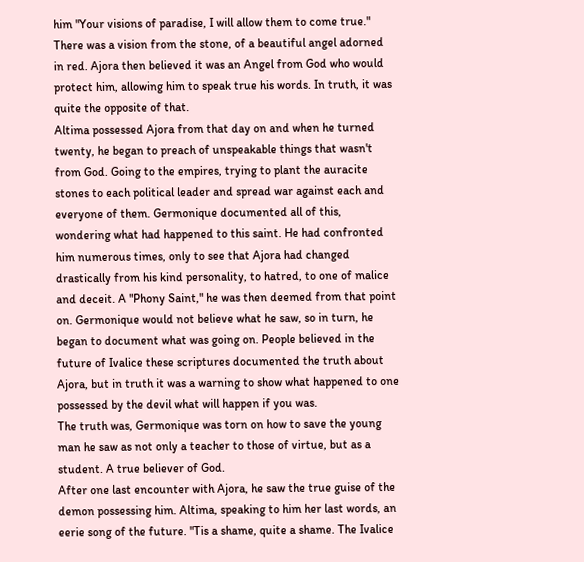him "Your visions of paradise, I will allow them to come true." There was a vision from the stone, of a beautiful angel adorned in red. Ajora then believed it was an Angel from God who would protect him, allowing him to speak true his words. In truth, it was quite the opposite of that.
Altima possessed Ajora from that day on and when he turned twenty, he began to preach of unspeakable things that wasn't from God. Going to the empires, trying to plant the auracite stones to each political leader and spread war against each and everyone of them. Germonique documented all of this, wondering what had happened to this saint. He had confronted him numerous times, only to see that Ajora had changed drastically from his kind personality, to hatred, to one of malice and deceit. A "Phony Saint," he was then deemed from that point on. Germonique would not believe what he saw, so in turn, he began to document what was going on. People believed in the future of Ivalice these scriptures documented the truth about Ajora, but in truth it was a warning to show what happened to one possessed by the devil what will happen if you was.
The truth was, Germonique was torn on how to save the young man he saw as not only a teacher to those of virtue, but as a student. A true believer of God.
After one last encounter with Ajora, he saw the true guise of the demon possessing him. Altima, speaking to him her last words, an eerie song of the future. "Tis a shame, quite a shame. The Ivalice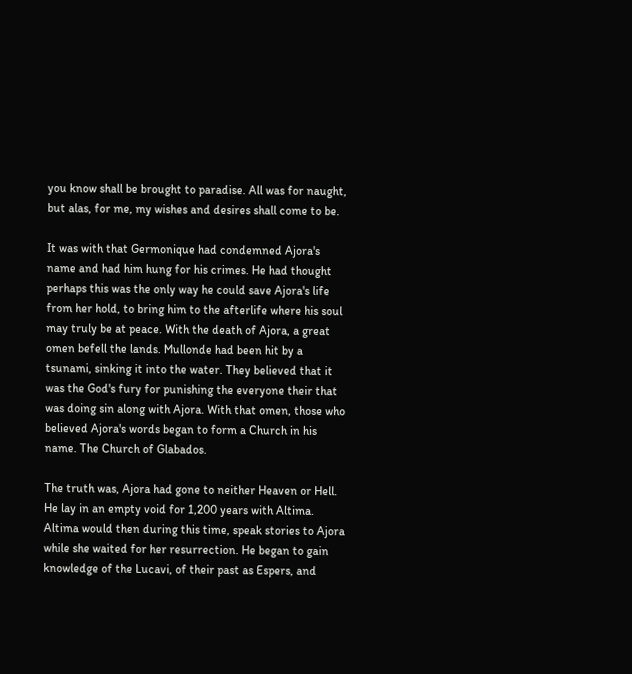you know shall be brought to paradise. All was for naught, but alas, for me, my wishes and desires shall come to be.

It was with that Germonique had condemned Ajora's name and had him hung for his crimes. He had thought perhaps this was the only way he could save Ajora's life from her hold, to bring him to the afterlife where his soul may truly be at peace. With the death of Ajora, a great omen befell the lands. Mullonde had been hit by a tsunami, sinking it into the water. They believed that it was the God's fury for punishing the everyone their that was doing sin along with Ajora. With that omen, those who believed Ajora's words began to form a Church in his name. The Church of Glabados.

The truth was, Ajora had gone to neither Heaven or Hell. He lay in an empty void for 1,200 years with Altima. Altima would then during this time, speak stories to Ajora while she waited for her resurrection. He began to gain knowledge of the Lucavi, of their past as Espers, and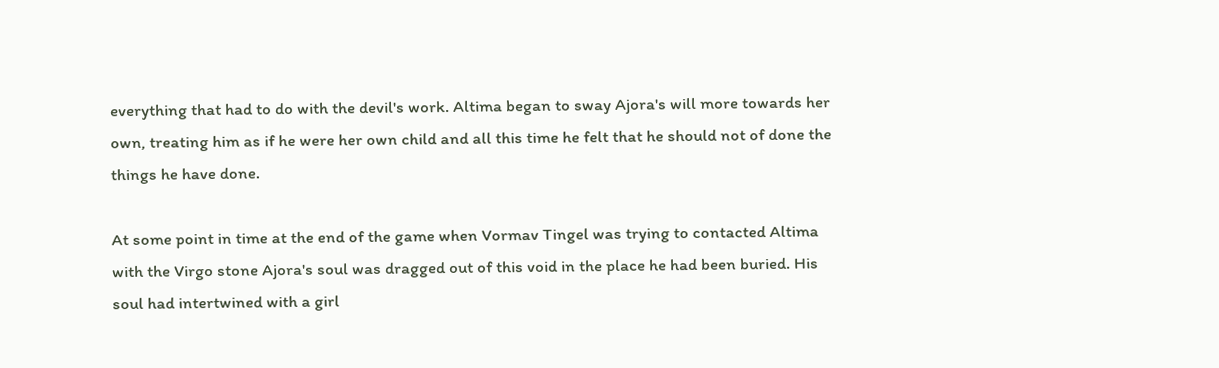everything that had to do with the devil's work. Altima began to sway Ajora's will more towards her own, treating him as if he were her own child and all this time he felt that he should not of done the things he have done.

At some point in time at the end of the game when Vormav Tingel was trying to contacted Altima with the Virgo stone Ajora's soul was dragged out of this void in the place he had been buried. His soul had intertwined with a girl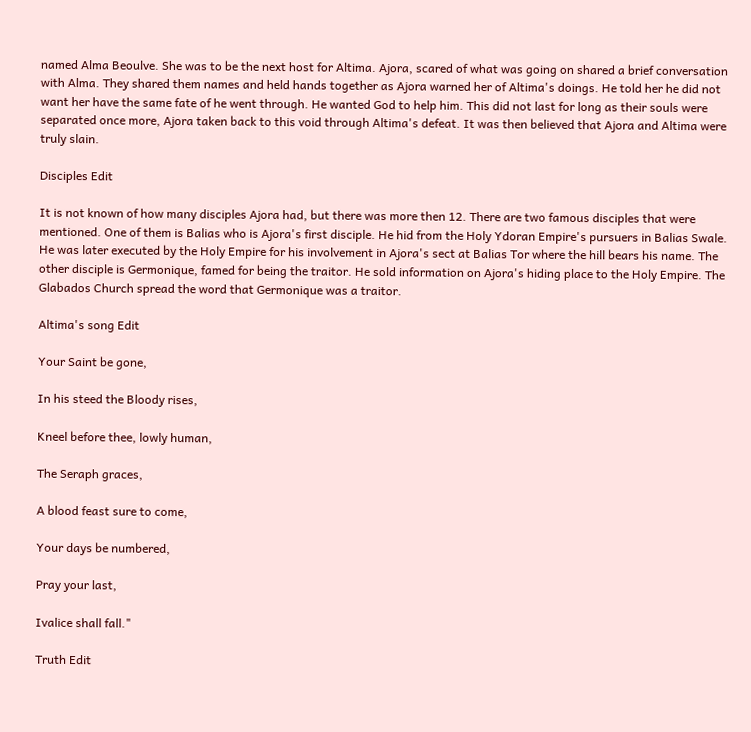named Alma Beoulve. She was to be the next host for Altima. Ajora, scared of what was going on shared a brief conversation with Alma. They shared them names and held hands together as Ajora warned her of Altima's doings. He told her he did not want her have the same fate of he went through. He wanted God to help him. This did not last for long as their souls were separated once more, Ajora taken back to this void through Altima's defeat. It was then believed that Ajora and Altima were truly slain.

Disciples Edit

It is not known of how many disciples Ajora had, but there was more then 12. There are two famous disciples that were mentioned. One of them is Balias who is Ajora's first disciple. He hid from the Holy Ydoran Empire's pursuers in Balias Swale. He was later executed by the Holy Empire for his involvement in Ajora's sect at Balias Tor where the hill bears his name. The other disciple is Germonique, famed for being the traitor. He sold information on Ajora's hiding place to the Holy Empire. The Glabados Church spread the word that Germonique was a traitor.

Altima's song Edit

Your Saint be gone,

In his steed the Bloody rises,

Kneel before thee, lowly human,

The Seraph graces,

A blood feast sure to come,

Your days be numbered,

Pray your last,

Ivalice shall fall."

Truth Edit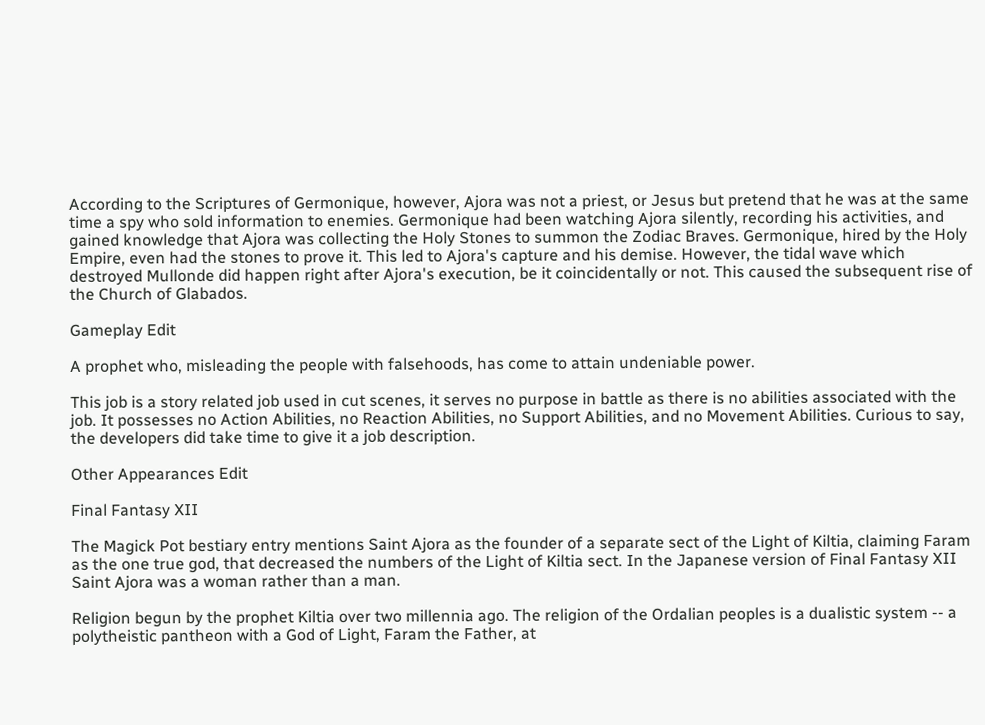According to the Scriptures of Germonique, however, Ajora was not a priest, or Jesus but pretend that he was at the same time a spy who sold information to enemies. Germonique had been watching Ajora silently, recording his activities, and gained knowledge that Ajora was collecting the Holy Stones to summon the Zodiac Braves. Germonique, hired by the Holy Empire, even had the stones to prove it. This led to Ajora's capture and his demise. However, the tidal wave which destroyed Mullonde did happen right after Ajora's execution, be it coincidentally or not. This caused the subsequent rise of the Church of Glabados.

Gameplay Edit

A prophet who, misleading the people with falsehoods, has come to attain undeniable power.

This job is a story related job used in cut scenes, it serves no purpose in battle as there is no abilities associated with the job. It possesses no Action Abilities, no Reaction Abilities, no Support Abilities, and no Movement Abilities. Curious to say, the developers did take time to give it a job description.

Other Appearances Edit

Final Fantasy XII

The Magick Pot bestiary entry mentions Saint Ajora as the founder of a separate sect of the Light of Kiltia, claiming Faram as the one true god, that decreased the numbers of the Light of Kiltia sect. In the Japanese version of Final Fantasy XII Saint Ajora was a woman rather than a man.

Religion begun by the prophet Kiltia over two millennia ago. The religion of the Ordalian peoples is a dualistic system -- a polytheistic pantheon with a God of Light, Faram the Father, at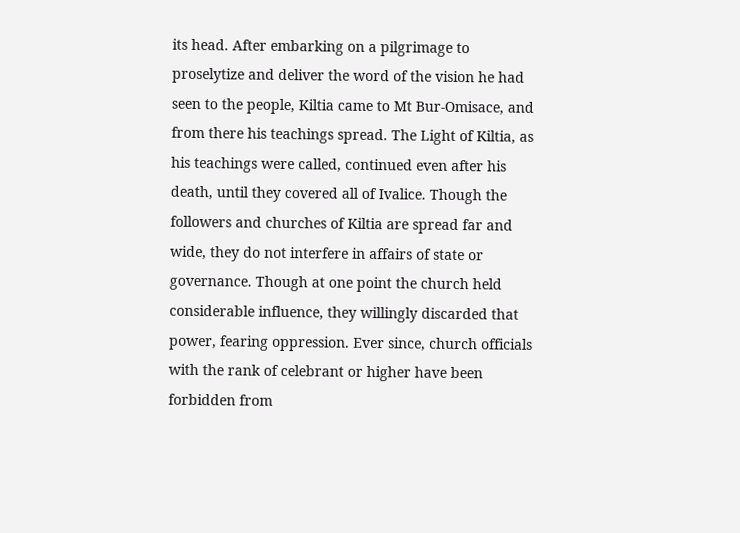its head. After embarking on a pilgrimage to proselytize and deliver the word of the vision he had seen to the people, Kiltia came to Mt Bur-Omisace, and from there his teachings spread. The Light of Kiltia, as his teachings were called, continued even after his death, until they covered all of Ivalice. Though the followers and churches of Kiltia are spread far and wide, they do not interfere in affairs of state or governance. Though at one point the church held considerable influence, they willingly discarded that power, fearing oppression. Ever since, church officials with the rank of celebrant or higher have been forbidden from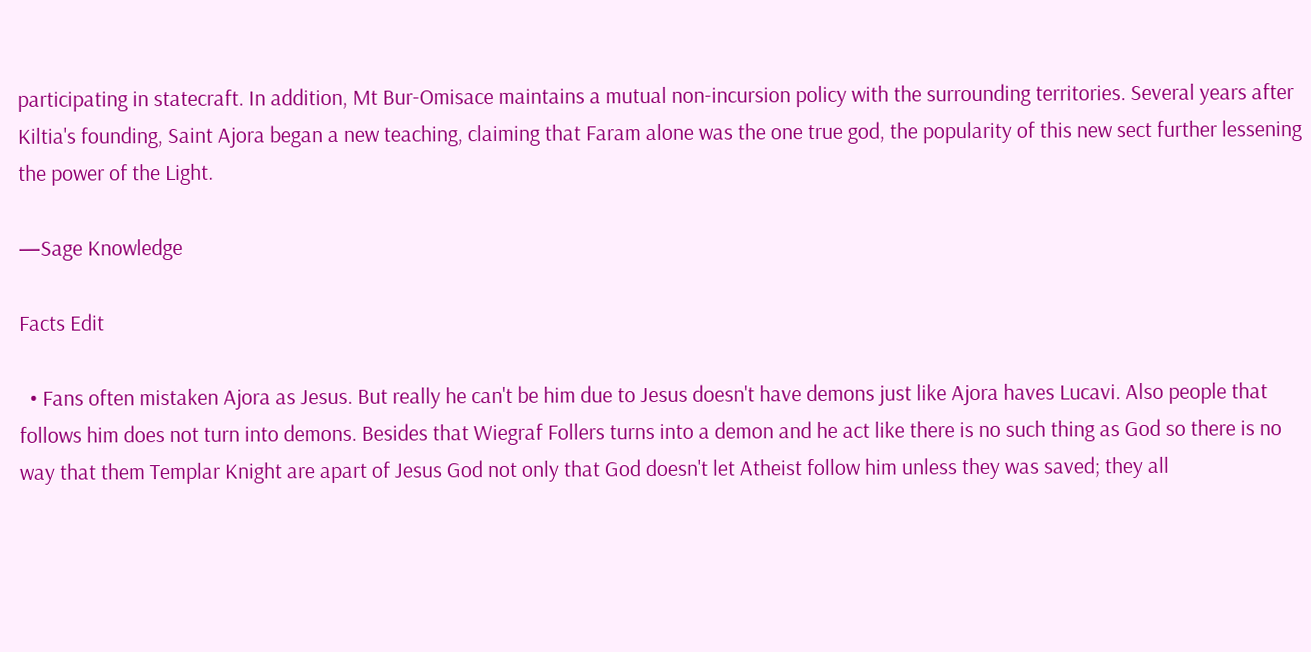participating in statecraft. In addition, Mt Bur-Omisace maintains a mutual non-incursion policy with the surrounding territories. Several years after Kiltia's founding, Saint Ajora began a new teaching, claiming that Faram alone was the one true god, the popularity of this new sect further lessening the power of the Light.

—Sage Knowledge

Facts Edit

  • Fans often mistaken Ajora as Jesus. But really he can't be him due to Jesus doesn't have demons just like Ajora haves Lucavi. Also people that follows him does not turn into demons. Besides that Wiegraf Follers turns into a demon and he act like there is no such thing as God so there is no way that them Templar Knight are apart of Jesus God not only that God doesn't let Atheist follow him unless they was saved; they all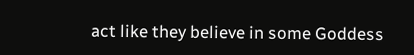act like they believe in some Goddess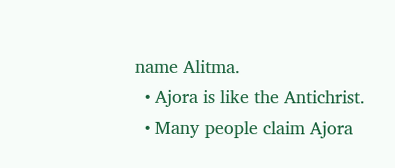name Alitma.
  • Ajora is like the Antichrist.
  • Many people claim Ajora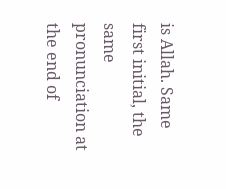is Allah. Same first initial, the same pronunciation at the end of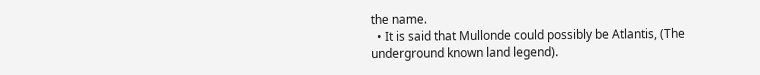the name.
  • It is said that Mullonde could possibly be Atlantis, (The underground known land legend).